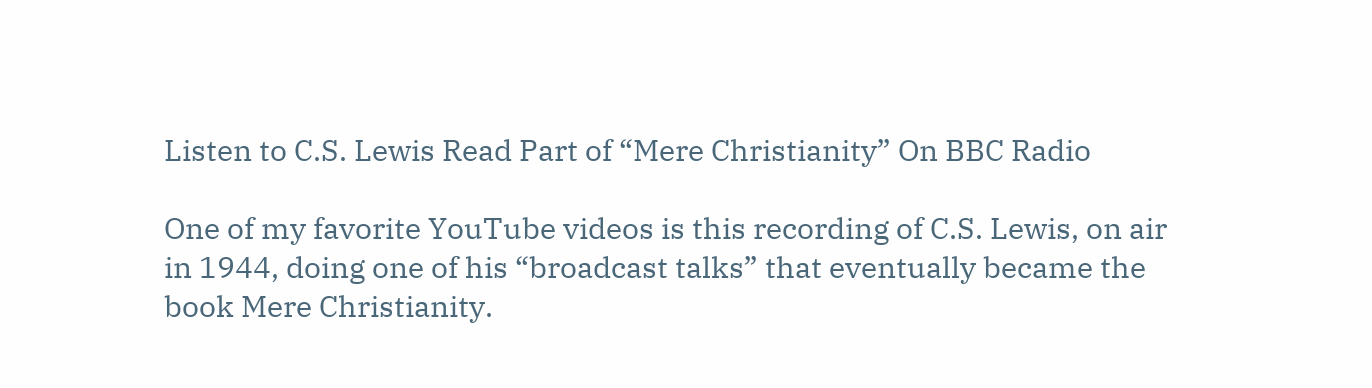Listen to C.S. Lewis Read Part of “Mere Christianity” On BBC Radio

One of my favorite YouTube videos is this recording of C.S. Lewis, on air in 1944, doing one of his “broadcast talks” that eventually became the book Mere Christianity.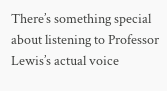There’s something special about listening to Professor Lewis’s actual voice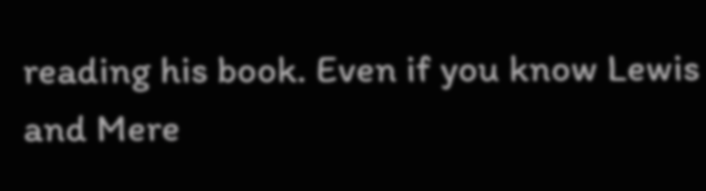reading his book. Even if you know Lewis and Mere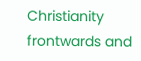Christianity frontwards and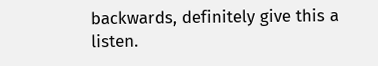backwards, definitely give this a listen.